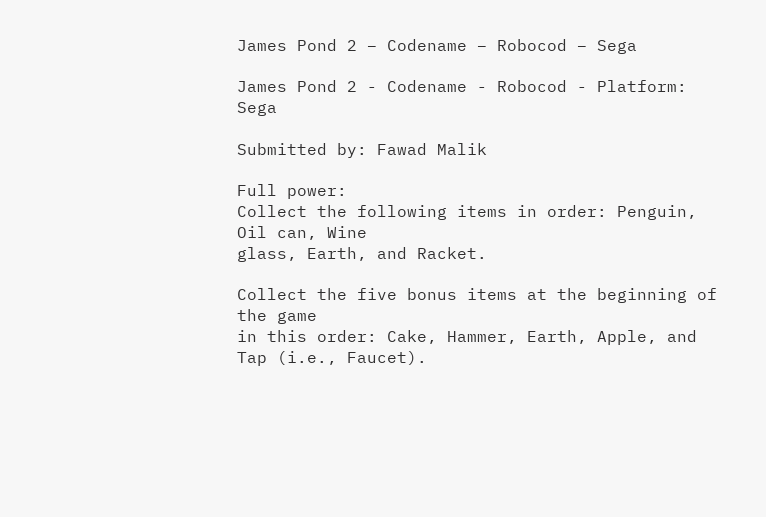James Pond 2 – Codename – Robocod – Sega

James Pond 2 - Codename - Robocod - Platform: Sega

Submitted by: Fawad Malik

Full power:
Collect the following items in order: Penguin, Oil can, Wine
glass, Earth, and Racket.

Collect the five bonus items at the beginning of the game
in this order: Cake, Hammer, Earth, Apple, and Tap (i.e., Faucet).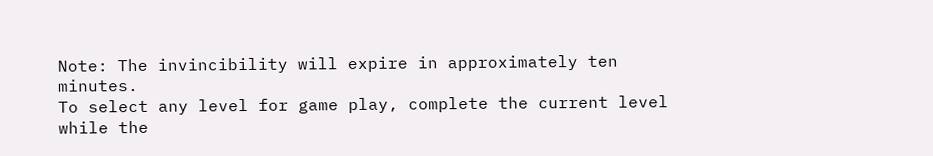Note: The invincibility will expire in approximately ten minutes.
To select any level for game play, complete the current level
while the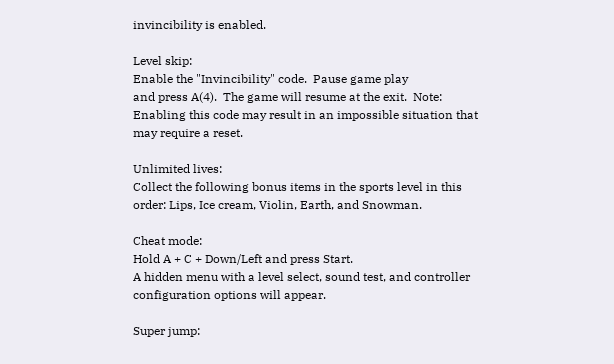invincibility is enabled.

Level skip:
Enable the "Invincibility" code.  Pause game play
and press A(4).  The game will resume at the exit.  Note:
Enabling this code may result in an impossible situation that
may require a reset.

Unlimited lives:
Collect the following bonus items in the sports level in this
order: Lips, Ice cream, Violin, Earth, and Snowman.

Cheat mode:
Hold A + C + Down/Left and press Start.
A hidden menu with a level select, sound test, and controller
configuration options will appear.

Super jump: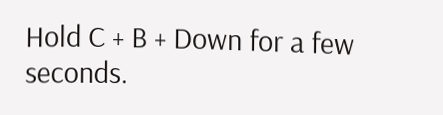Hold C + B + Down for a few seconds.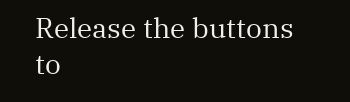Release the buttons to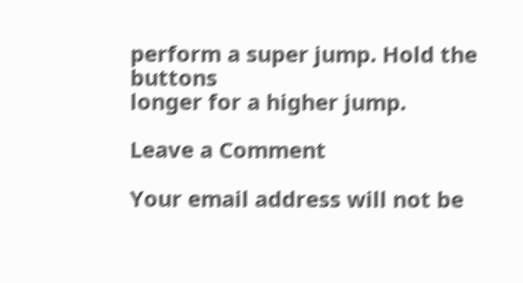perform a super jump. Hold the buttons
longer for a higher jump.

Leave a Comment

Your email address will not be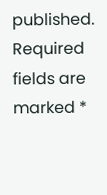published. Required fields are marked *